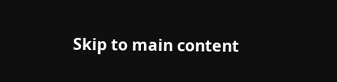Skip to main content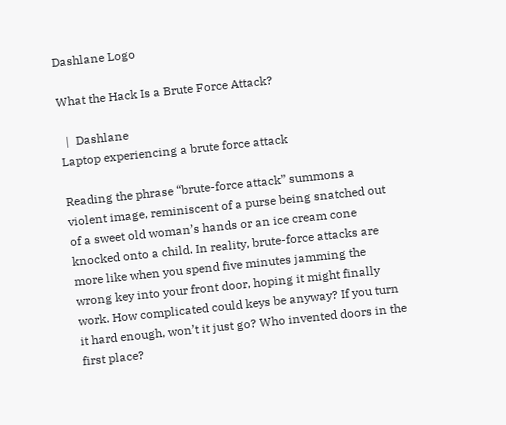Dashlane Logo

What the Hack Is a Brute Force Attack?

  |  Dashlane
Laptop experiencing a brute force attack

Reading the phrase “brute-force attack” summons a violent image, reminiscent of a purse being snatched out of a sweet old woman’s hands or an ice cream cone knocked onto a child. In reality, brute-force attacks are more like when you spend five minutes jamming the wrong key into your front door, hoping it might finally work. How complicated could keys be anyway? If you turn it hard enough, won’t it just go? Who invented doors in the first place?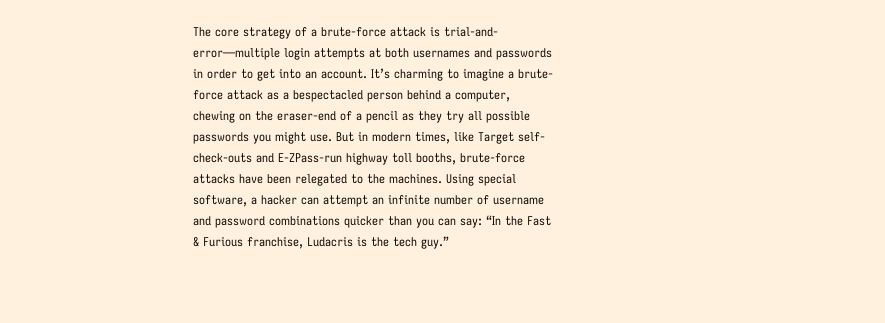The core strategy of a brute-force attack is trial-and-error—multiple login attempts at both usernames and passwords in order to get into an account. It’s charming to imagine a brute-force attack as a bespectacled person behind a computer, chewing on the eraser-end of a pencil as they try all possible passwords you might use. But in modern times, like Target self-check-outs and E-ZPass-run highway toll booths, brute-force attacks have been relegated to the machines. Using special software, a hacker can attempt an infinite number of username and password combinations quicker than you can say: “In the Fast & Furious franchise, Ludacris is the tech guy.”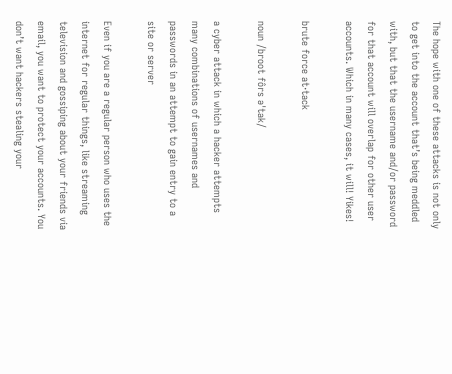The hope with one of these attacks is not only to get into the account that’s being meddled with, but that the username and/or password for that account will overlap for other user accounts. Which in many cases, it will! Yikes!

brute force at·tack

noun /broot fôrs əˈtak/

a cyber attack in which a hacker attempts many combinations of usernames and passwords in an attempt to gain entry to a site or server

Even if you are a regular person who uses the internet for regular things, like streaming television and gossiping about your friends via email, you want to protect your accounts. You don’t want hackers stealing your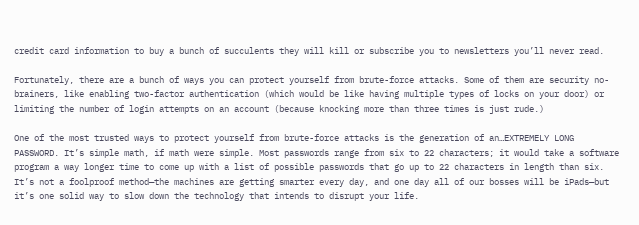credit card information to buy a bunch of succulents they will kill or subscribe you to newsletters you’ll never read.

Fortunately, there are a bunch of ways you can protect yourself from brute-force attacks. Some of them are security no-brainers, like enabling two-factor authentication (which would be like having multiple types of locks on your door) or limiting the number of login attempts on an account (because knocking more than three times is just rude.)

One of the most trusted ways to protect yourself from brute-force attacks is the generation of an…EXTREMELY LONG PASSWORD. It’s simple math, if math were simple. Most passwords range from six to 22 characters; it would take a software program a way longer time to come up with a list of possible passwords that go up to 22 characters in length than six. It’s not a foolproof method—the machines are getting smarter every day, and one day all of our bosses will be iPads—but it’s one solid way to slow down the technology that intends to disrupt your life.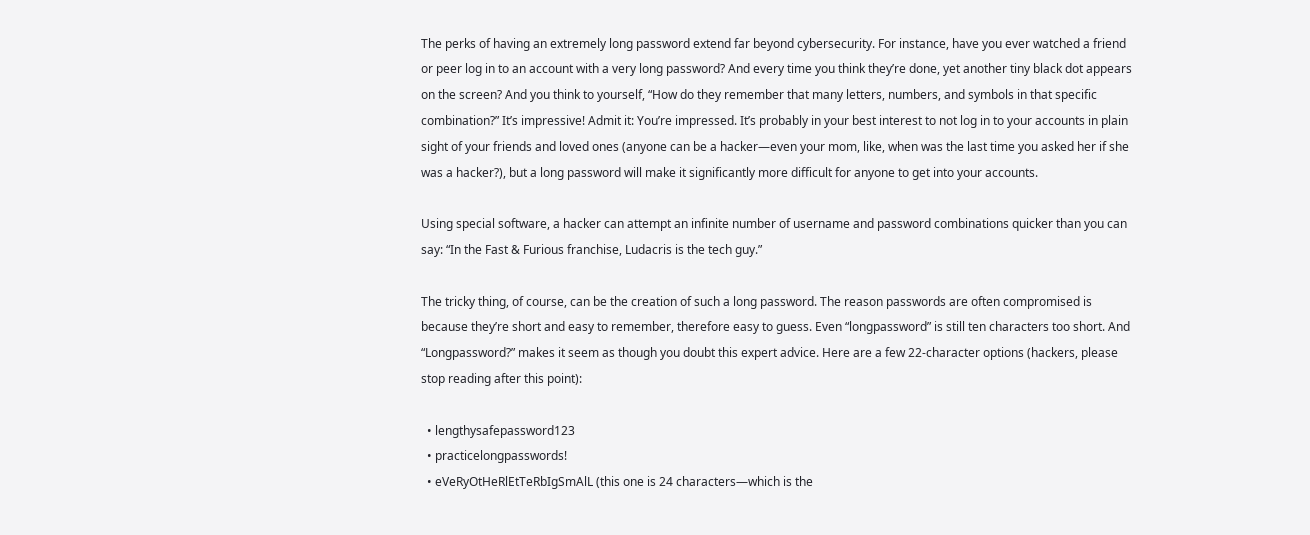The perks of having an extremely long password extend far beyond cybersecurity. For instance, have you ever watched a friend or peer log in to an account with a very long password? And every time you think they’re done, yet another tiny black dot appears on the screen? And you think to yourself, “How do they remember that many letters, numbers, and symbols in that specific combination?” It’s impressive! Admit it: You’re impressed. It’s probably in your best interest to not log in to your accounts in plain sight of your friends and loved ones (anyone can be a hacker—even your mom, like, when was the last time you asked her if she was a hacker?), but a long password will make it significantly more difficult for anyone to get into your accounts.

Using special software, a hacker can attempt an infinite number of username and password combinations quicker than you can say: “In the Fast & Furious franchise, Ludacris is the tech guy.”

The tricky thing, of course, can be the creation of such a long password. The reason passwords are often compromised is because they’re short and easy to remember, therefore easy to guess. Even “longpassword” is still ten characters too short. And “Longpassword?” makes it seem as though you doubt this expert advice. Here are a few 22-character options (hackers, please stop reading after this point):

  • lengthysafepassword123
  • practicelongpasswords!
  • eVeRyOtHeRlEtTeRbIgSmAlL (this one is 24 characters—which is the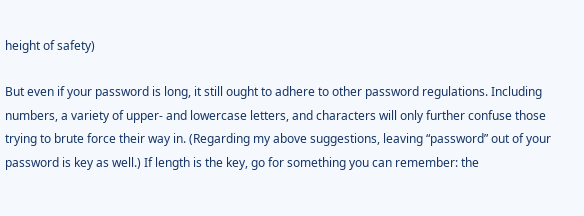height of safety)

But even if your password is long, it still ought to adhere to other password regulations. Including numbers, a variety of upper- and lowercase letters, and characters will only further confuse those trying to brute force their way in. (Regarding my above suggestions, leaving “password” out of your password is key as well.) If length is the key, go for something you can remember: the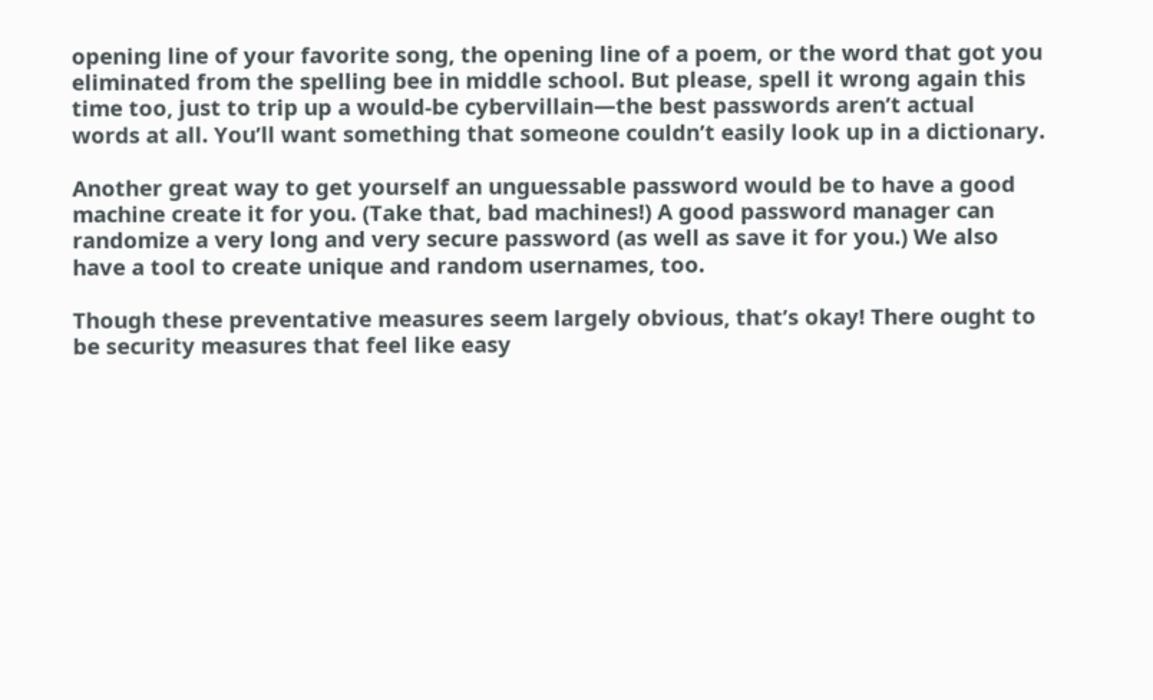opening line of your favorite song, the opening line of a poem, or the word that got you eliminated from the spelling bee in middle school. But please, spell it wrong again this time too, just to trip up a would-be cybervillain—the best passwords aren’t actual words at all. You’ll want something that someone couldn’t easily look up in a dictionary.

Another great way to get yourself an unguessable password would be to have a good machine create it for you. (Take that, bad machines!) A good password manager can randomize a very long and very secure password (as well as save it for you.) We also have a tool to create unique and random usernames, too.

Though these preventative measures seem largely obvious, that’s okay! There ought to be security measures that feel like easy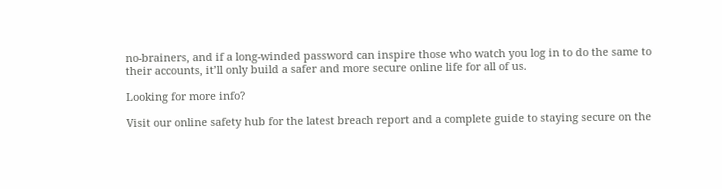no-brainers, and if a long-winded password can inspire those who watch you log in to do the same to their accounts, it’ll only build a safer and more secure online life for all of us.

Looking for more info?

Visit our online safety hub for the latest breach report and a complete guide to staying secure on the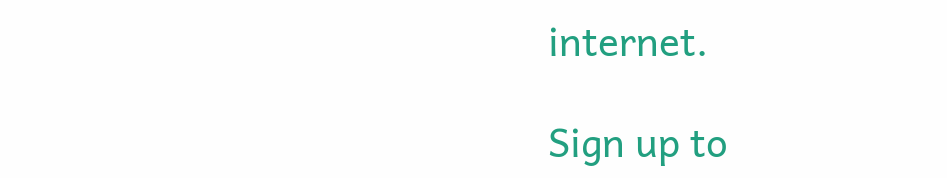internet.

Sign up to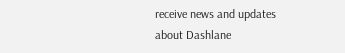receive news and updates about Dashlane